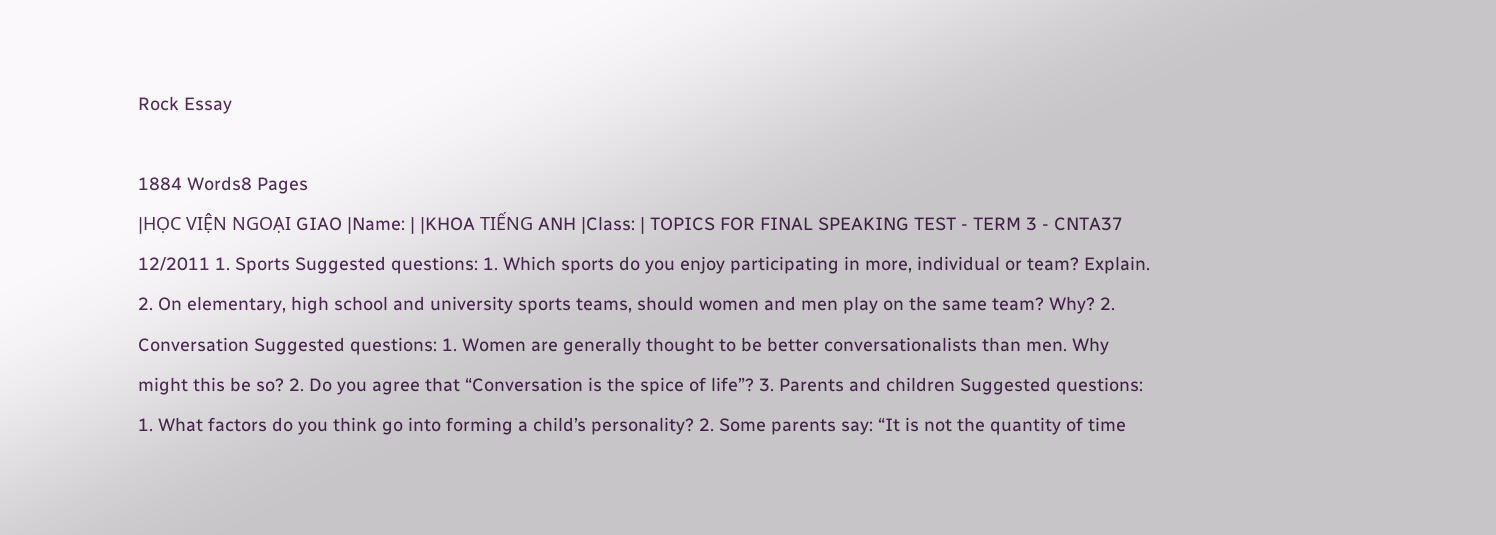Rock Essay

1884 Words8 Pages
|HỌC VIỆN NGOẠI GIAO |Name: | |KHOA TIẾNG ANH |Class: | TOPICS FOR FINAL SPEAKING TEST - TERM 3 - CNTA37 12/2011 1. Sports Suggested questions: 1. Which sports do you enjoy participating in more, individual or team? Explain. 2. On elementary, high school and university sports teams, should women and men play on the same team? Why? 2. Conversation Suggested questions: 1. Women are generally thought to be better conversationalists than men. Why might this be so? 2. Do you agree that “Conversation is the spice of life”? 3. Parents and children Suggested questions: 1. What factors do you think go into forming a child’s personality? 2. Some parents say: “It is not the quantity of time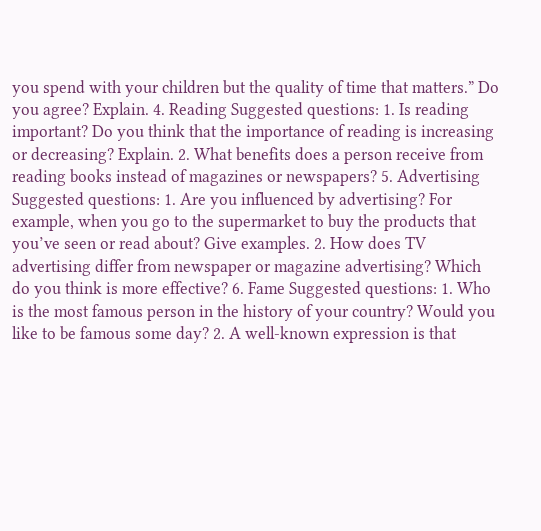you spend with your children but the quality of time that matters.” Do you agree? Explain. 4. Reading Suggested questions: 1. Is reading important? Do you think that the importance of reading is increasing or decreasing? Explain. 2. What benefits does a person receive from reading books instead of magazines or newspapers? 5. Advertising Suggested questions: 1. Are you influenced by advertising? For example, when you go to the supermarket to buy the products that you’ve seen or read about? Give examples. 2. How does TV advertising differ from newspaper or magazine advertising? Which do you think is more effective? 6. Fame Suggested questions: 1. Who is the most famous person in the history of your country? Would you like to be famous some day? 2. A well-known expression is that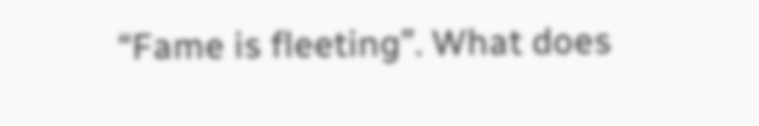“Fame is fleeting”. What does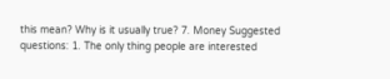this mean? Why is it usually true? 7. Money Suggested questions: 1. The only thing people are interested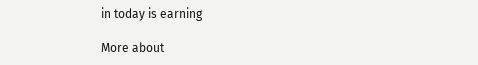in today is earning

More about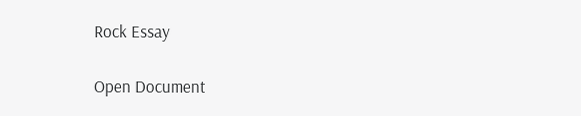Rock Essay

Open Document